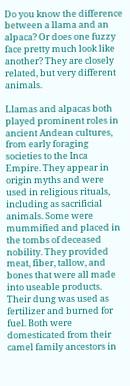Do you know the difference between a llama and an alpaca? Or does one fuzzy face pretty much look like another? They are closely related, but very different animals.

Llamas and alpacas both played prominent roles in ancient Andean cultures, from early foraging societies to the Inca Empire. They appear in origin myths and were used in religious rituals, including as sacrificial animals. Some were mummified and placed in the tombs of deceased nobility. They provided meat, fiber, tallow, and bones that were all made into useable products. Their dung was used as fertilizer and burned for fuel. Both were domesticated from their camel family ancestors in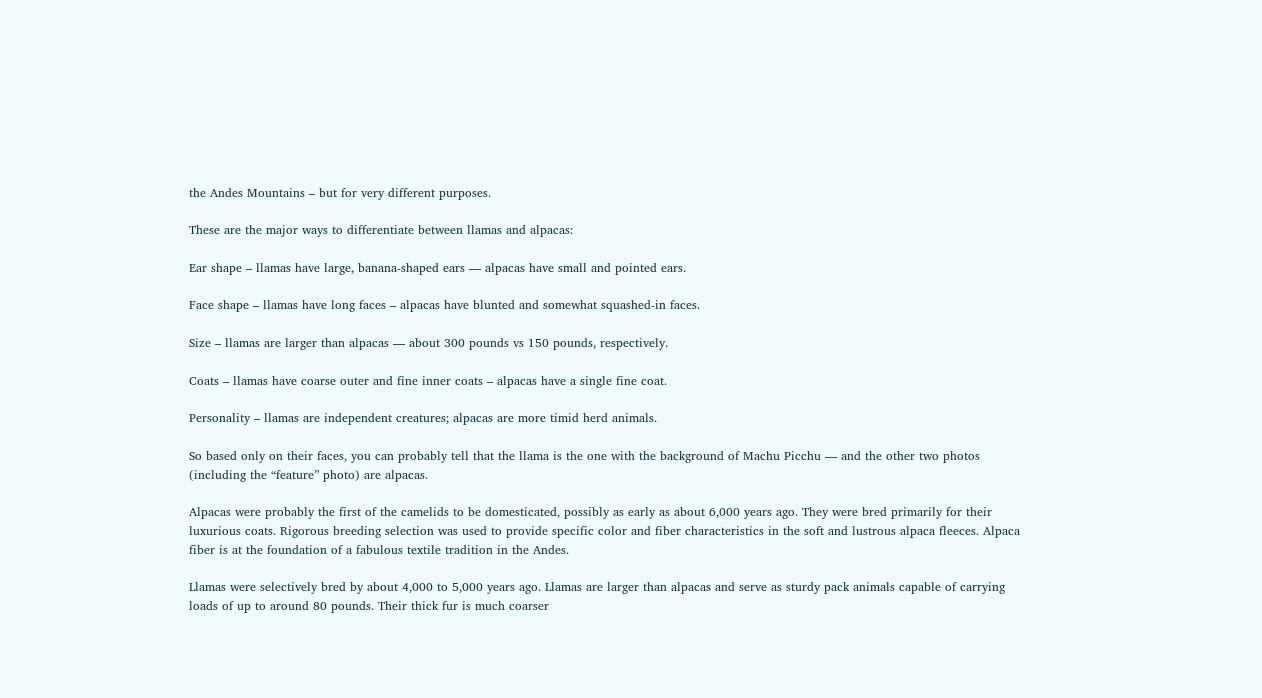the Andes Mountains – but for very different purposes.

These are the major ways to differentiate between llamas and alpacas:

Ear shape – llamas have large, banana-shaped ears — alpacas have small and pointed ears.

Face shape – llamas have long faces – alpacas have blunted and somewhat squashed-in faces.

Size – llamas are larger than alpacas — about 300 pounds vs 150 pounds, respectively.

Coats – llamas have coarse outer and fine inner coats – alpacas have a single fine coat.

Personality – llamas are independent creatures; alpacas are more timid herd animals.

So based only on their faces, you can probably tell that the llama is the one with the background of Machu Picchu — and the other two photos (including the “feature” photo) are alpacas.

Alpacas were probably the first of the camelids to be domesticated, possibly as early as about 6,000 years ago. They were bred primarily for their luxurious coats. Rigorous breeding selection was used to provide specific color and fiber characteristics in the soft and lustrous alpaca fleeces. Alpaca fiber is at the foundation of a fabulous textile tradition in the Andes.

Llamas were selectively bred by about 4,000 to 5,000 years ago. Llamas are larger than alpacas and serve as sturdy pack animals capable of carrying loads of up to around 80 pounds. Their thick fur is much coarser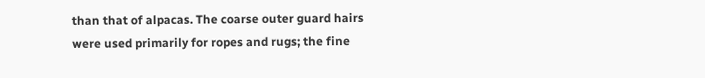than that of alpacas. The coarse outer guard hairs were used primarily for ropes and rugs; the fine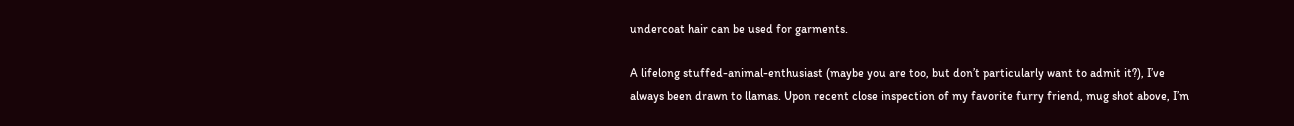undercoat hair can be used for garments.

A lifelong stuffed-animal-enthusiast (maybe you are too, but don’t particularly want to admit it?), I’ve always been drawn to llamas. Upon recent close inspection of my favorite furry friend, mug shot above, I’m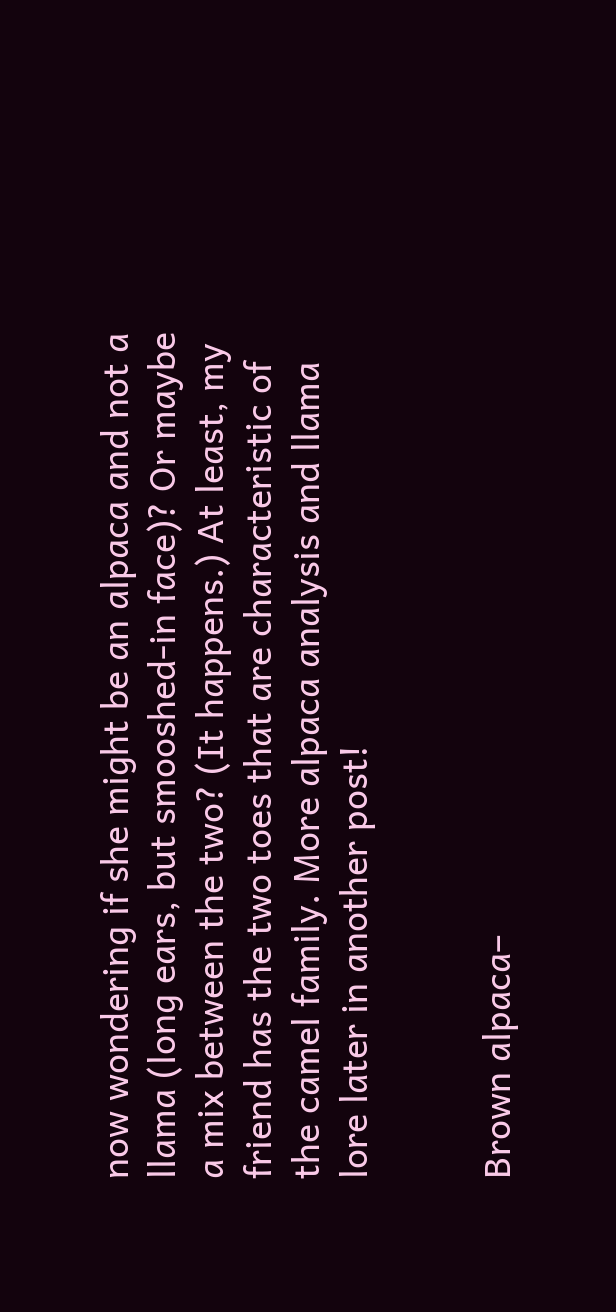now wondering if she might be an alpaca and not a llama (long ears, but smooshed-in face)? Or maybe a mix between the two? (It happens.) At least, my friend has the two toes that are characteristic of the camel family. More alpaca analysis and llama lore later in another post!


Brown alpaca–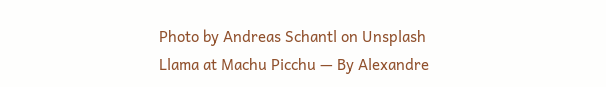Photo by Andreas Schantl on Unsplash
Llama at Machu Picchu — By Alexandre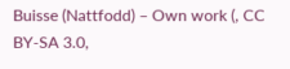Buisse (Nattfodd) – Own work (, CC BY-SA 3.0,